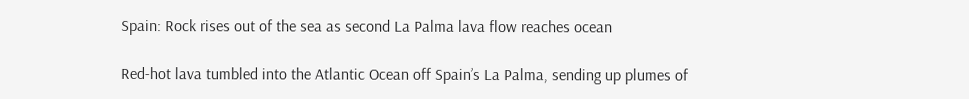Spain: Rock rises out of the sea as second La Palma lava flow reaches ocean

Red-hot lava tumbled into the Atlantic Ocean off Spain’s La Palma, sending up plumes of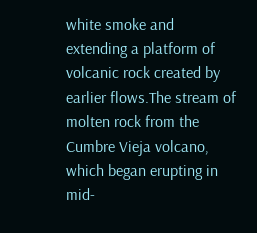white smoke and extending a platform of volcanic rock created by earlier flows.The stream of molten rock from the Cumbre Vieja volcano, which began erupting in mid-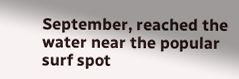September, reached the water near the popular surf spot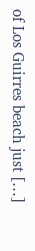of Los Guirres beach just […]